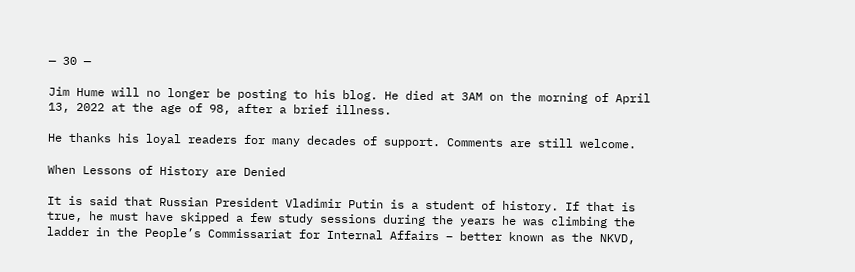— 30 —

Jim Hume will no longer be posting to his blog. He died at 3AM on the morning of April 13, 2022 at the age of 98, after a brief illness.

He thanks his loyal readers for many decades of support. Comments are still welcome.

When Lessons of History are Denied

It is said that Russian President Vladimir Putin is a student of history. If that is true, he must have skipped a few study sessions during the years he was climbing the ladder in the People’s Commissariat for Internal Affairs – better known as the NKVD,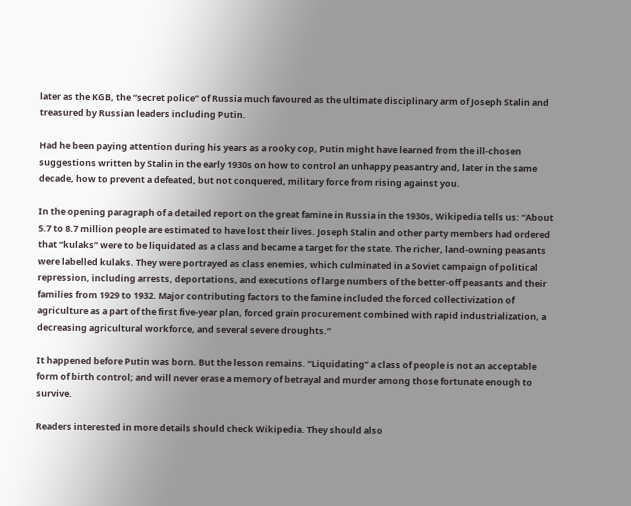later as the KGB, the “secret police” of Russia much favoured as the ultimate disciplinary arm of Joseph Stalin and treasured by Russian leaders including Putin.

Had he been paying attention during his years as a rooky cop, Putin might have learned from the ill-chosen suggestions written by Stalin in the early 1930s on how to control an unhappy peasantry and, later in the same decade, how to prevent a defeated, but not conquered, military force from rising against you.

In the opening paragraph of a detailed report on the great famine in Russia in the 1930s, Wikipedia tells us: “About 5.7 to 8.7 million people are estimated to have lost their lives. Joseph Stalin and other party members had ordered that “kulaks” were to be liquidated as a class and became a target for the state. The richer, land-owning peasants were labelled kulaks. They were portrayed as class enemies, which culminated in a Soviet campaign of political repression, including arrests, deportations, and executions of large numbers of the better-off peasants and their families from 1929 to 1932. Major contributing factors to the famine included the forced collectivization of agriculture as a part of the first five-year plan, forced grain procurement combined with rapid industrialization, a decreasing agricultural workforce, and several severe droughts.”

It happened before Putin was born. But the lesson remains. “Liquidating” a class of people is not an acceptable form of birth control; and will never erase a memory of betrayal and murder among those fortunate enough to survive.

Readers interested in more details should check Wikipedia. They should also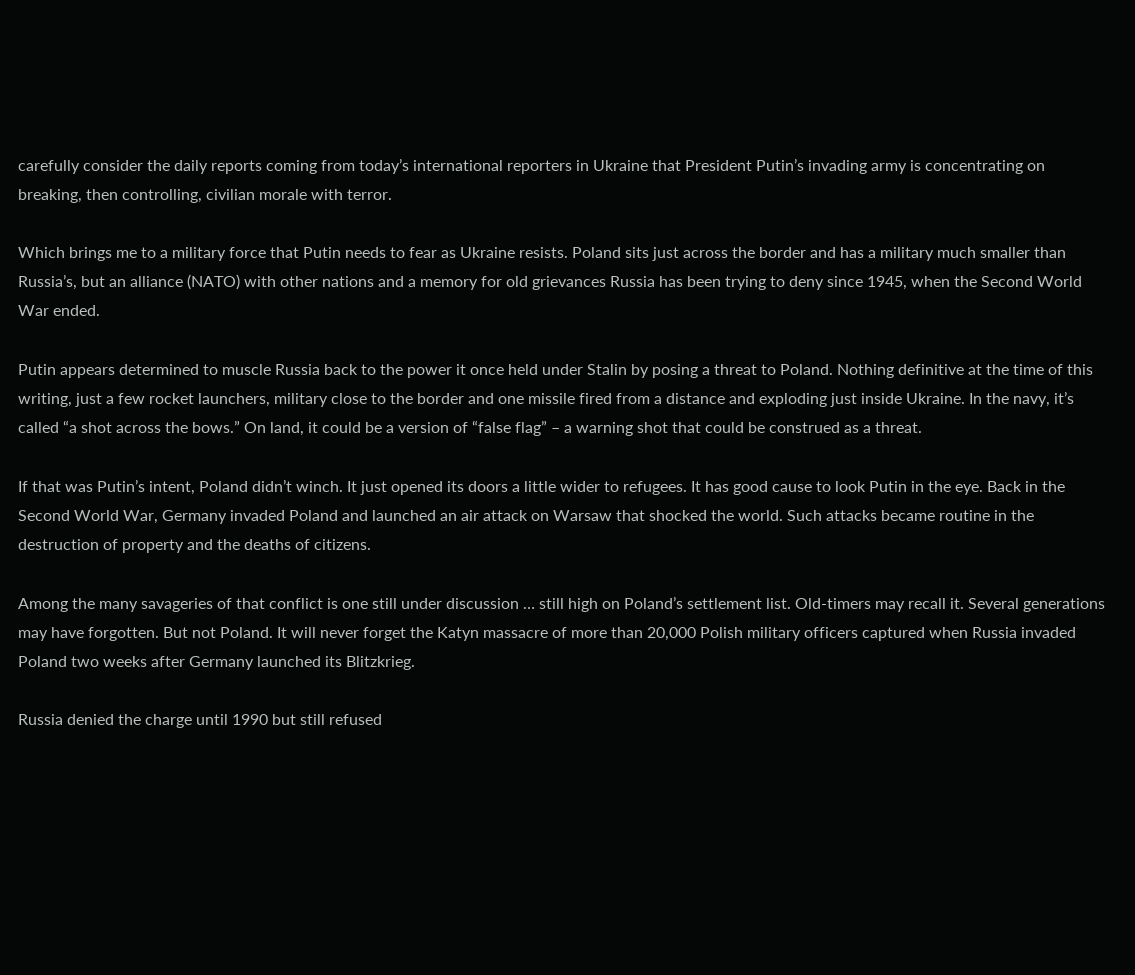carefully consider the daily reports coming from today’s international reporters in Ukraine that President Putin’s invading army is concentrating on breaking, then controlling, civilian morale with terror.

Which brings me to a military force that Putin needs to fear as Ukraine resists. Poland sits just across the border and has a military much smaller than Russia’s, but an alliance (NATO) with other nations and a memory for old grievances Russia has been trying to deny since 1945, when the Second World War ended.

Putin appears determined to muscle Russia back to the power it once held under Stalin by posing a threat to Poland. Nothing definitive at the time of this writing, just a few rocket launchers, military close to the border and one missile fired from a distance and exploding just inside Ukraine. In the navy, it’s called “a shot across the bows.” On land, it could be a version of “false flag” – a warning shot that could be construed as a threat.

If that was Putin’s intent, Poland didn’t winch. It just opened its doors a little wider to refugees. It has good cause to look Putin in the eye. Back in the Second World War, Germany invaded Poland and launched an air attack on Warsaw that shocked the world. Such attacks became routine in the destruction of property and the deaths of citizens.

Among the many savageries of that conflict is one still under discussion … still high on Poland’s settlement list. Old-timers may recall it. Several generations may have forgotten. But not Poland. It will never forget the Katyn massacre of more than 20,000 Polish military officers captured when Russia invaded Poland two weeks after Germany launched its Blitzkrieg.

Russia denied the charge until 1990 but still refused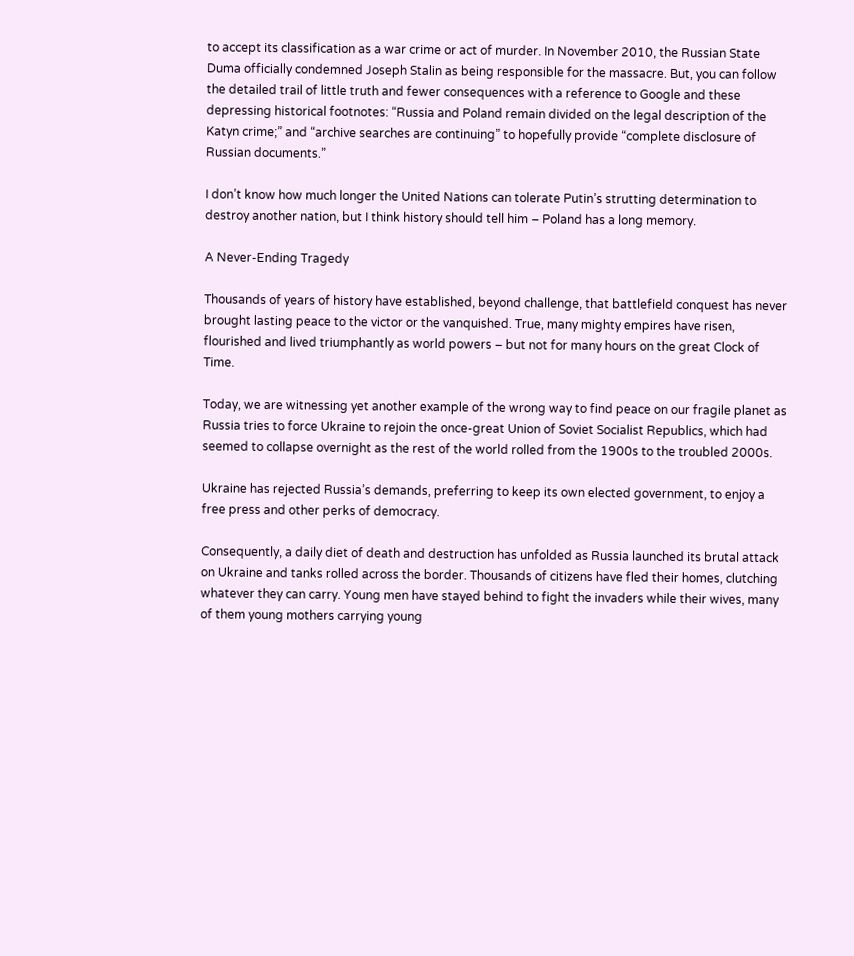to accept its classification as a war crime or act of murder. In November 2010, the Russian State Duma officially condemned Joseph Stalin as being responsible for the massacre. But, you can follow the detailed trail of little truth and fewer consequences with a reference to Google and these depressing historical footnotes: “Russia and Poland remain divided on the legal description of the Katyn crime;” and “archive searches are continuing” to hopefully provide “complete disclosure of Russian documents.”

I don’t know how much longer the United Nations can tolerate Putin’s strutting determination to destroy another nation, but I think history should tell him – Poland has a long memory.

A Never-Ending Tragedy

Thousands of years of history have established, beyond challenge, that battlefield conquest has never brought lasting peace to the victor or the vanquished. True, many mighty empires have risen, flourished and lived triumphantly as world powers – but not for many hours on the great Clock of Time.

Today, we are witnessing yet another example of the wrong way to find peace on our fragile planet as Russia tries to force Ukraine to rejoin the once-great Union of Soviet Socialist Republics, which had seemed to collapse overnight as the rest of the world rolled from the 1900s to the troubled 2000s.

Ukraine has rejected Russia’s demands, preferring to keep its own elected government, to enjoy a free press and other perks of democracy.

Consequently, a daily diet of death and destruction has unfolded as Russia launched its brutal attack on Ukraine and tanks rolled across the border. Thousands of citizens have fled their homes, clutching whatever they can carry. Young men have stayed behind to fight the invaders while their wives, many of them young mothers carrying young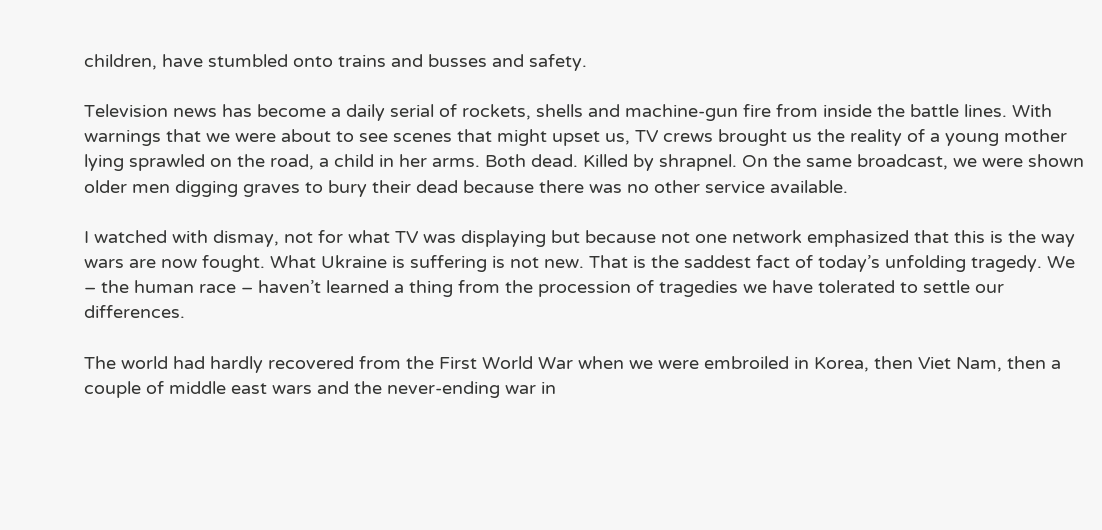children, have stumbled onto trains and busses and safety.

Television news has become a daily serial of rockets, shells and machine-gun fire from inside the battle lines. With warnings that we were about to see scenes that might upset us, TV crews brought us the reality of a young mother lying sprawled on the road, a child in her arms. Both dead. Killed by shrapnel. On the same broadcast, we were shown older men digging graves to bury their dead because there was no other service available.

I watched with dismay, not for what TV was displaying but because not one network emphasized that this is the way wars are now fought. What Ukraine is suffering is not new. That is the saddest fact of today’s unfolding tragedy. We – the human race – haven’t learned a thing from the procession of tragedies we have tolerated to settle our differences.

The world had hardly recovered from the First World War when we were embroiled in Korea, then Viet Nam, then a couple of middle east wars and the never-ending war in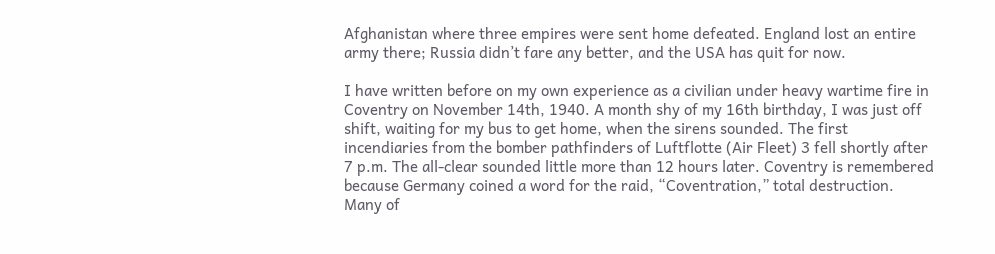Afghanistan where three empires were sent home defeated. England lost an entire army there; Russia didn’t fare any better, and the USA has quit for now.

I have written before on my own experience as a civilian under heavy wartime fire in Coventry on November 14th, 1940. A month shy of my 16th birthday, I was just off shift, waiting for my bus to get home, when the sirens sounded. The first incendiaries from the bomber pathfinders of Luftflotte (Air Fleet) 3 fell shortly after 7 p.m. The all-clear sounded little more than 12 hours later. Coventry is remembered because Germany coined a word for the raid, “Coventration,” total destruction. Many of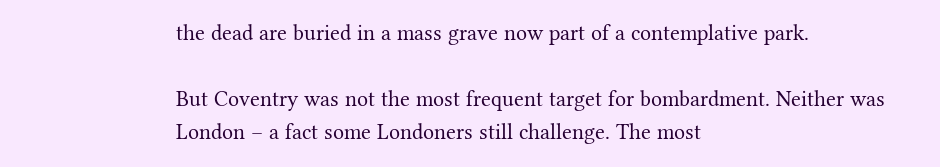the dead are buried in a mass grave now part of a contemplative park.

But Coventry was not the most frequent target for bombardment. Neither was London – a fact some Londoners still challenge. The most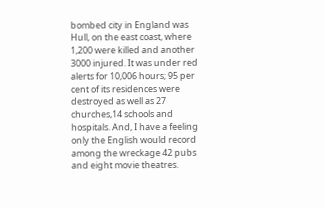bombed city in England was Hull, on the east coast, where 1,200 were killed and another 3000 injured. It was under red alerts for 10,006 hours; 95 per cent of its residences were destroyed as well as 27 churches,14 schools and hospitals. And, I have a feeling only the English would record among the wreckage 42 pubs and eight movie theatres.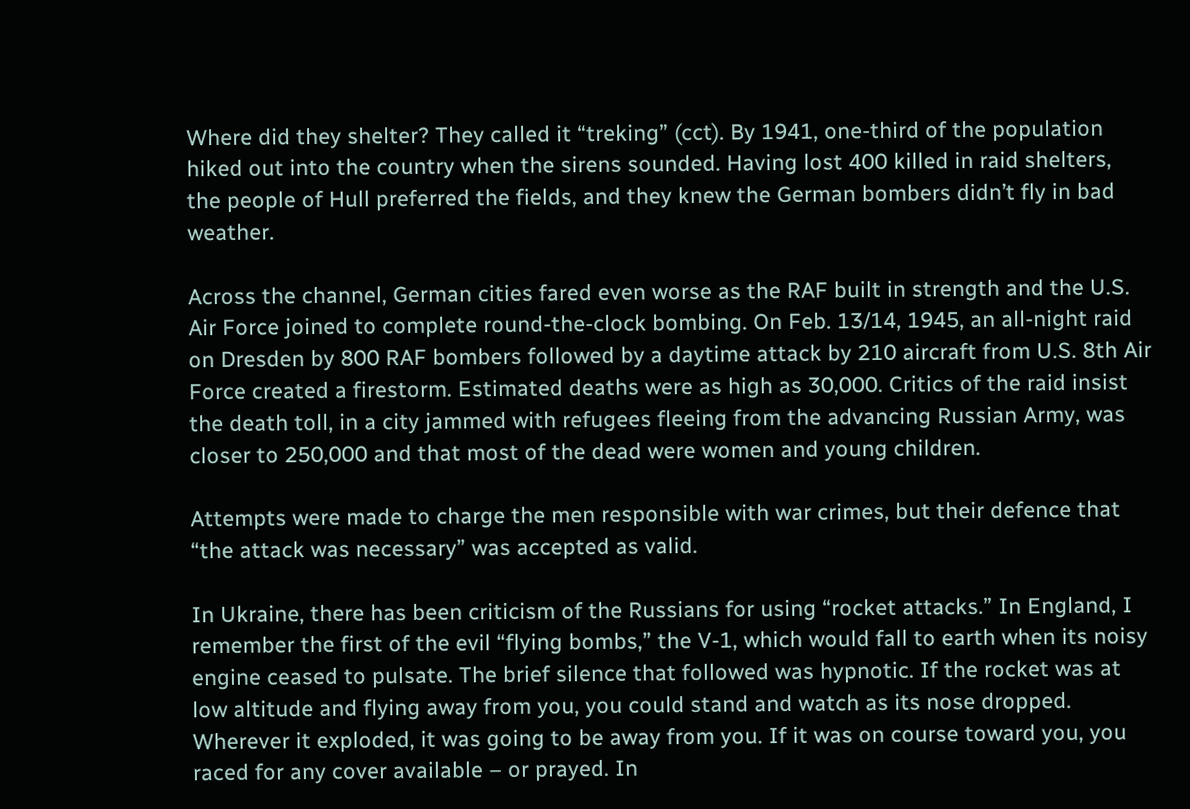Where did they shelter? They called it “treking” (cct). By 1941, one-third of the population hiked out into the country when the sirens sounded. Having lost 400 killed in raid shelters, the people of Hull preferred the fields, and they knew the German bombers didn’t fly in bad weather.

Across the channel, German cities fared even worse as the RAF built in strength and the U.S. Air Force joined to complete round-the-clock bombing. On Feb. 13/14, 1945, an all-night raid on Dresden by 800 RAF bombers followed by a daytime attack by 210 aircraft from U.S. 8th Air Force created a firestorm. Estimated deaths were as high as 30,000. Critics of the raid insist the death toll, in a city jammed with refugees fleeing from the advancing Russian Army, was closer to 250,000 and that most of the dead were women and young children.

Attempts were made to charge the men responsible with war crimes, but their defence that “the attack was necessary” was accepted as valid.

In Ukraine, there has been criticism of the Russians for using “rocket attacks.” In England, I remember the first of the evil “flying bombs,” the V-1, which would fall to earth when its noisy engine ceased to pulsate. The brief silence that followed was hypnotic. If the rocket was at low altitude and flying away from you, you could stand and watch as its nose dropped. Wherever it exploded, it was going to be away from you. If it was on course toward you, you raced for any cover available – or prayed. In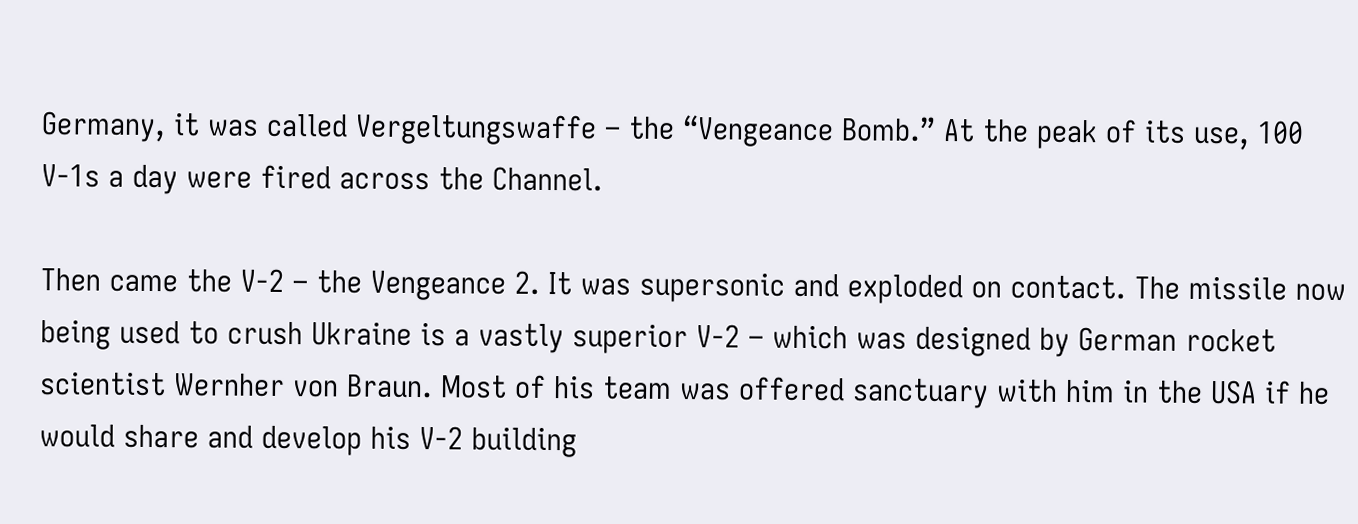Germany, it was called Vergeltungswaffe – the “Vengeance Bomb.” At the peak of its use, 100 V-1s a day were fired across the Channel.

Then came the V-2 – the Vengeance 2. It was supersonic and exploded on contact. The missile now being used to crush Ukraine is a vastly superior V-2 – which was designed by German rocket scientist Wernher von Braun. Most of his team was offered sanctuary with him in the USA if he would share and develop his V-2 building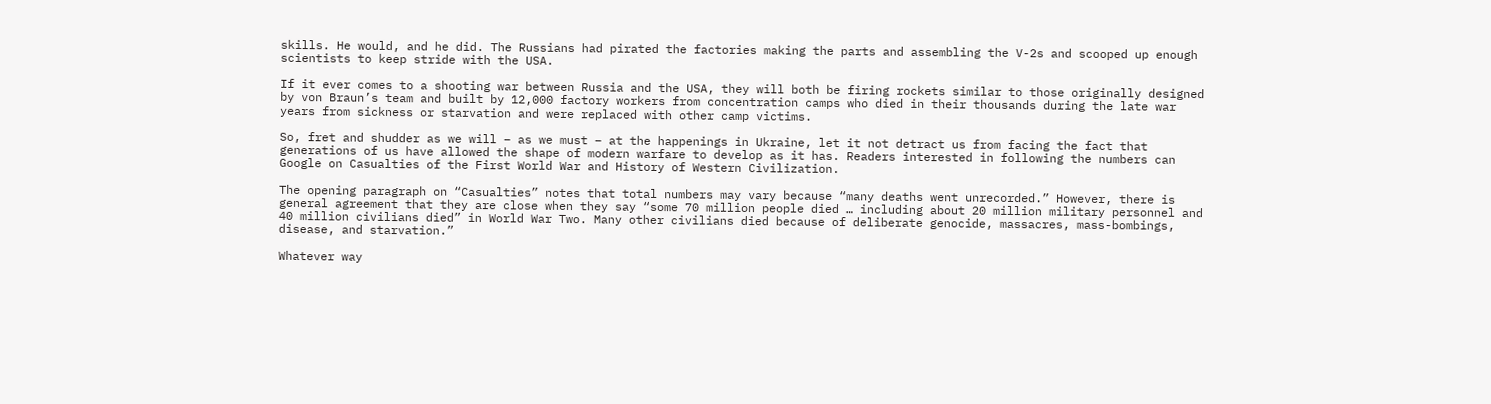skills. He would, and he did. The Russians had pirated the factories making the parts and assembling the V-2s and scooped up enough scientists to keep stride with the USA.

If it ever comes to a shooting war between Russia and the USA, they will both be firing rockets similar to those originally designed by von Braun’s team and built by 12,000 factory workers from concentration camps who died in their thousands during the late war years from sickness or starvation and were replaced with other camp victims.

So, fret and shudder as we will – as we must – at the happenings in Ukraine, let it not detract us from facing the fact that generations of us have allowed the shape of modern warfare to develop as it has. Readers interested in following the numbers can Google on Casualties of the First World War and History of Western Civilization.

The opening paragraph on “Casualties” notes that total numbers may vary because “many deaths went unrecorded.” However, there is general agreement that they are close when they say “some 70 million people died … including about 20 million military personnel and 40 million civilians died” in World War Two. Many other civilians died because of deliberate genocide, massacres, mass-bombings, disease, and starvation.”

Whatever way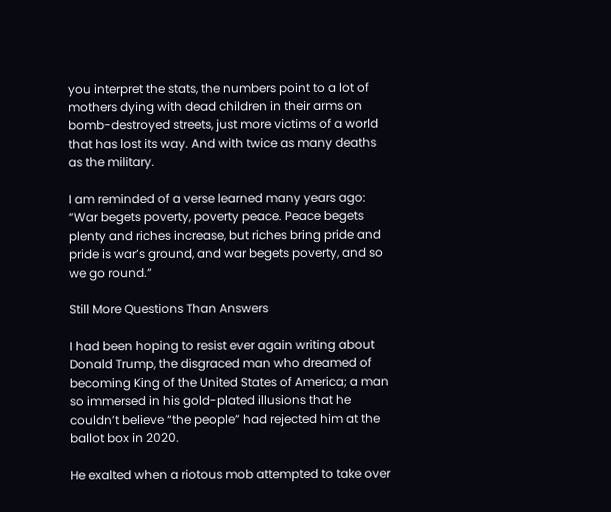you interpret the stats, the numbers point to a lot of mothers dying with dead children in their arms on bomb-destroyed streets, just more victims of a world that has lost its way. And with twice as many deaths as the military.

I am reminded of a verse learned many years ago: “War begets poverty, poverty peace. Peace begets plenty and riches increase, but riches bring pride and pride is war’s ground, and war begets poverty, and so we go round.”

Still More Questions Than Answers

I had been hoping to resist ever again writing about Donald Trump, the disgraced man who dreamed of becoming King of the United States of America; a man so immersed in his gold-plated illusions that he couldn’t believe “the people” had rejected him at the ballot box in 2020.

He exalted when a riotous mob attempted to take over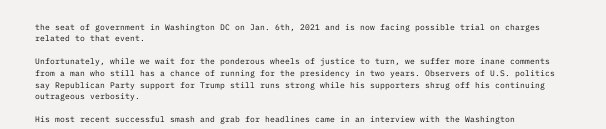the seat of government in Washington DC on Jan. 6th, 2021 and is now facing possible trial on charges related to that event.

Unfortunately, while we wait for the ponderous wheels of justice to turn, we suffer more inane comments from a man who still has a chance of running for the presidency in two years. Observers of U.S. politics say Republican Party support for Trump still runs strong while his supporters shrug off his continuing outrageous verbosity.

His most recent successful smash and grab for headlines came in an interview with the Washington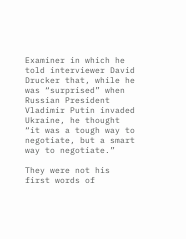Examiner in which he told interviewer David Drucker that, while he was “surprised” when Russian President Vladimir Putin invaded Ukraine, he thought “it was a tough way to negotiate, but a smart way to negotiate.”

They were not his first words of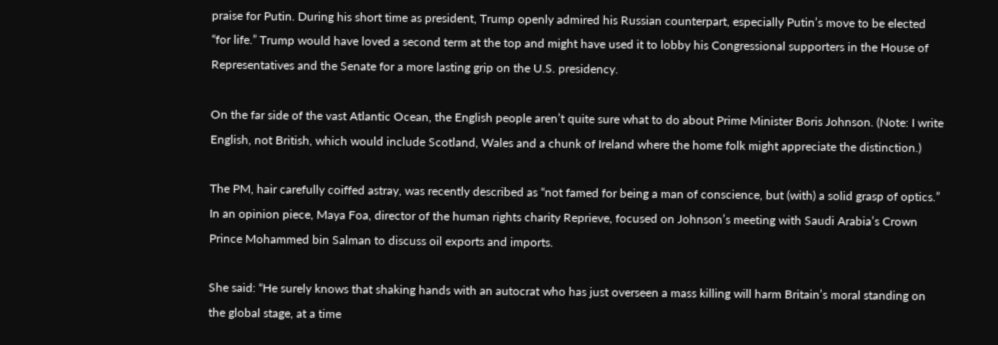praise for Putin. During his short time as president, Trump openly admired his Russian counterpart, especially Putin’s move to be elected “for life.” Trump would have loved a second term at the top and might have used it to lobby his Congressional supporters in the House of Representatives and the Senate for a more lasting grip on the U.S. presidency.

On the far side of the vast Atlantic Ocean, the English people aren’t quite sure what to do about Prime Minister Boris Johnson. (Note: I write English, not British, which would include Scotland, Wales and a chunk of Ireland where the home folk might appreciate the distinction.)

The PM, hair carefully coiffed astray, was recently described as “not famed for being a man of conscience, but (with) a solid grasp of optics.” In an opinion piece, Maya Foa, director of the human rights charity Reprieve, focused on Johnson’s meeting with Saudi Arabia’s Crown Prince Mohammed bin Salman to discuss oil exports and imports.

She said: “He surely knows that shaking hands with an autocrat who has just overseen a mass killing will harm Britain’s moral standing on the global stage, at a time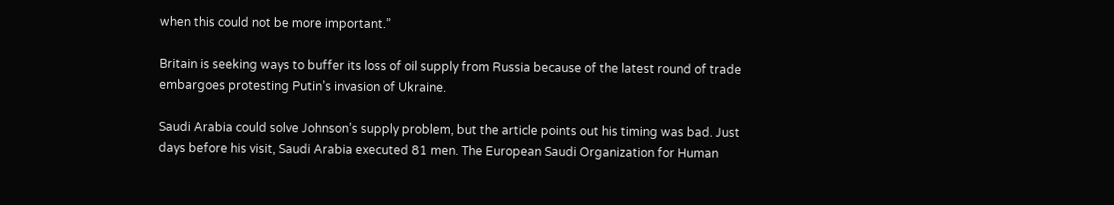when this could not be more important.”

Britain is seeking ways to buffer its loss of oil supply from Russia because of the latest round of trade embargoes protesting Putin’s invasion of Ukraine.

Saudi Arabia could solve Johnson’s supply problem, but the article points out his timing was bad. Just days before his visit, Saudi Arabia executed 81 men. The European Saudi Organization for Human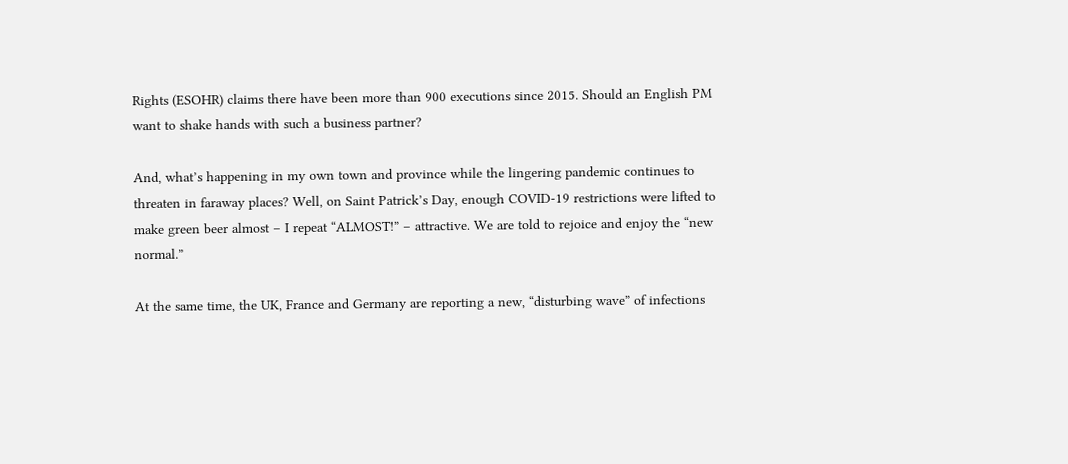Rights (ESOHR) claims there have been more than 900 executions since 2015. Should an English PM want to shake hands with such a business partner?

And, what’s happening in my own town and province while the lingering pandemic continues to threaten in faraway places? Well, on Saint Patrick’s Day, enough COVID-19 restrictions were lifted to make green beer almost – I repeat “ALMOST!” – attractive. We are told to rejoice and enjoy the “new normal.”

At the same time, the UK, France and Germany are reporting a new, “disturbing wave” of infections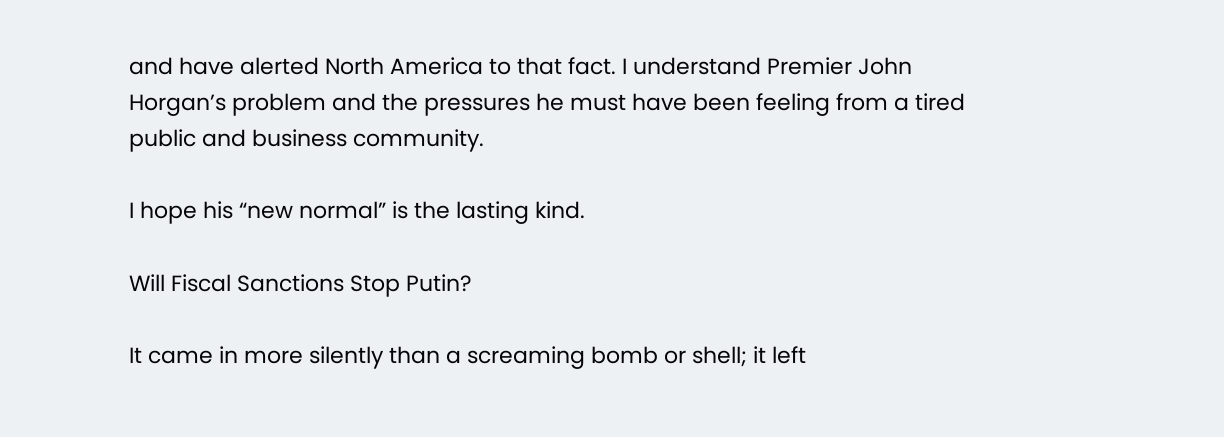and have alerted North America to that fact. I understand Premier John Horgan’s problem and the pressures he must have been feeling from a tired public and business community.

I hope his “new normal” is the lasting kind.

Will Fiscal Sanctions Stop Putin?

It came in more silently than a screaming bomb or shell; it left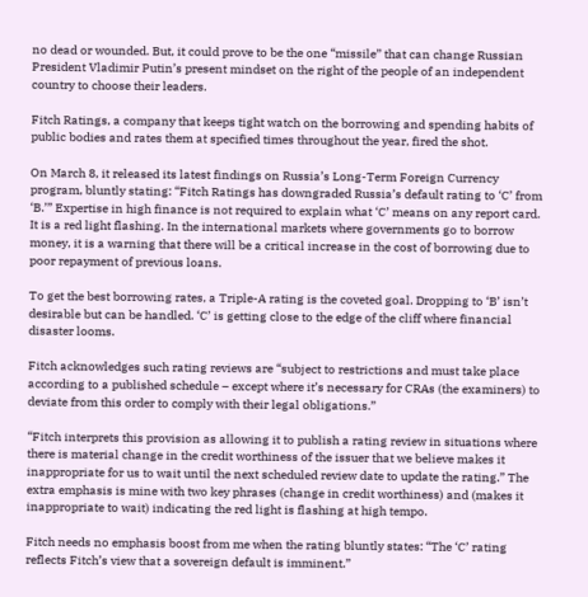no dead or wounded. But, it could prove to be the one “missile” that can change Russian President Vladimir Putin’s present mindset on the right of the people of an independent country to choose their leaders.

Fitch Ratings, a company that keeps tight watch on the borrowing and spending habits of public bodies and rates them at specified times throughout the year, fired the shot.

On March 8, it released its latest findings on Russia’s Long-Term Foreign Currency program, bluntly stating: “Fitch Ratings has downgraded Russia’s default rating to ‘C’ from ‘B.’” Expertise in high finance is not required to explain what ‘C’ means on any report card. It is a red light flashing. In the international markets where governments go to borrow money, it is a warning that there will be a critical increase in the cost of borrowing due to poor repayment of previous loans.

To get the best borrowing rates, a Triple-A rating is the coveted goal. Dropping to ‘B’ isn’t desirable but can be handled. ‘C’ is getting close to the edge of the cliff where financial disaster looms.

Fitch acknowledges such rating reviews are “subject to restrictions and must take place according to a published schedule – except where it’s necessary for CRAs (the examiners) to deviate from this order to comply with their legal obligations.”

“Fitch interprets this provision as allowing it to publish a rating review in situations where there is material change in the credit worthiness of the issuer that we believe makes it inappropriate for us to wait until the next scheduled review date to update the rating.” The extra emphasis is mine with two key phrases (change in credit worthiness) and (makes it inappropriate to wait) indicating the red light is flashing at high tempo.

Fitch needs no emphasis boost from me when the rating bluntly states: “The ‘C’ rating reflects Fitch’s view that a sovereign default is imminent.”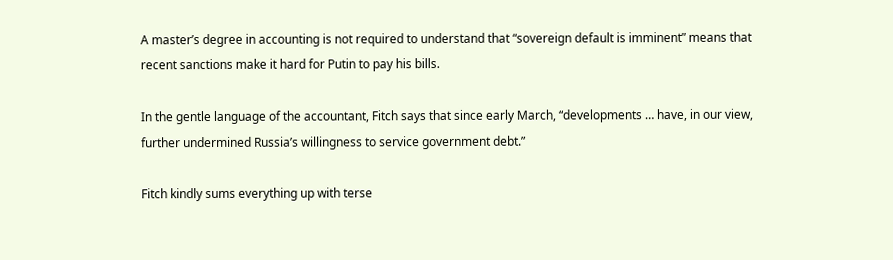A master’s degree in accounting is not required to understand that “sovereign default is imminent” means that recent sanctions make it hard for Putin to pay his bills.

In the gentle language of the accountant, Fitch says that since early March, “developments … have, in our view, further undermined Russia’s willingness to service government debt.”

Fitch kindly sums everything up with terse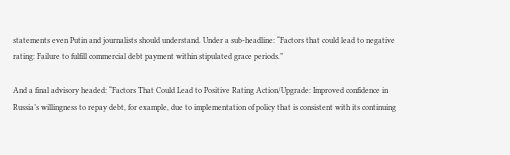statements even Putin and journalists should understand. Under a sub-headline: “Factors that could lead to negative rating: Failure to fulfill commercial debt payment within stipulated grace periods.”

And a final advisory headed: “Factors That Could Lead to Positive Rating Action/Upgrade: Improved confidence in Russia’s willingness to repay debt, for example, due to implementation of policy that is consistent with its continuing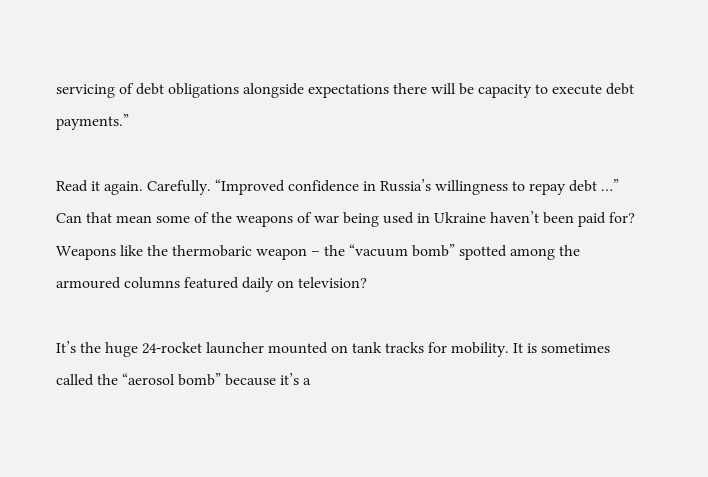servicing of debt obligations alongside expectations there will be capacity to execute debt payments.”

Read it again. Carefully. “Improved confidence in Russia’s willingness to repay debt …” Can that mean some of the weapons of war being used in Ukraine haven’t been paid for? Weapons like the thermobaric weapon – the “vacuum bomb” spotted among the armoured columns featured daily on television?

It’s the huge 24-rocket launcher mounted on tank tracks for mobility. It is sometimes called the “aerosol bomb” because it’s a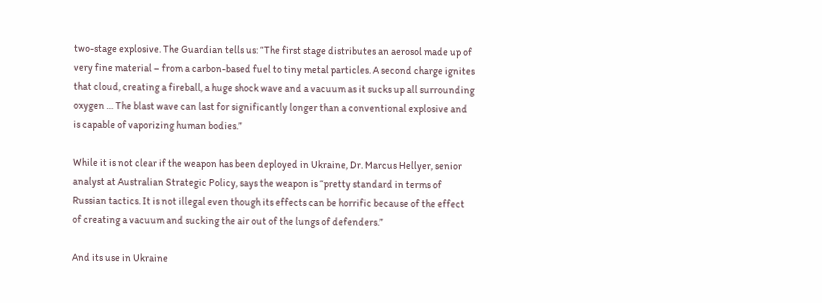two-stage explosive. The Guardian tells us: “The first stage distributes an aerosol made up of very fine material – from a carbon-based fuel to tiny metal particles. A second charge ignites that cloud, creating a fireball, a huge shock wave and a vacuum as it sucks up all surrounding oxygen … The blast wave can last for significantly longer than a conventional explosive and is capable of vaporizing human bodies.”

While it is not clear if the weapon has been deployed in Ukraine, Dr. Marcus Hellyer, senior analyst at Australian Strategic Policy, says the weapon is “pretty standard in terms of Russian tactics. It is not illegal even though its effects can be horrific because of the effect of creating a vacuum and sucking the air out of the lungs of defenders.”

And its use in Ukraine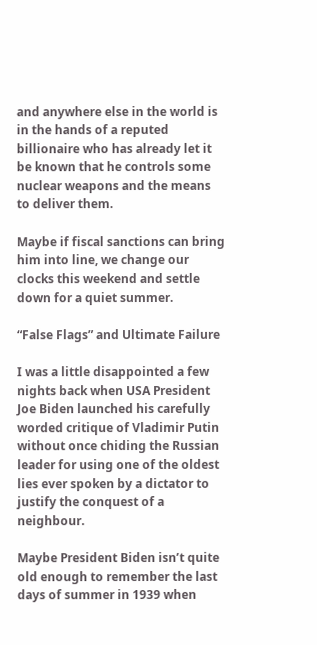and anywhere else in the world is in the hands of a reputed billionaire who has already let it be known that he controls some nuclear weapons and the means to deliver them.

Maybe if fiscal sanctions can bring him into line, we change our clocks this weekend and settle down for a quiet summer.

“False Flags” and Ultimate Failure

I was a little disappointed a few nights back when USA President Joe Biden launched his carefully worded critique of Vladimir Putin without once chiding the Russian leader for using one of the oldest lies ever spoken by a dictator to justify the conquest of a neighbour.

Maybe President Biden isn’t quite old enough to remember the last days of summer in 1939 when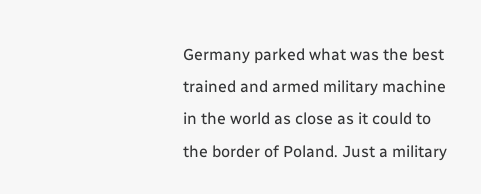Germany parked what was the best trained and armed military machine in the world as close as it could to the border of Poland. Just a military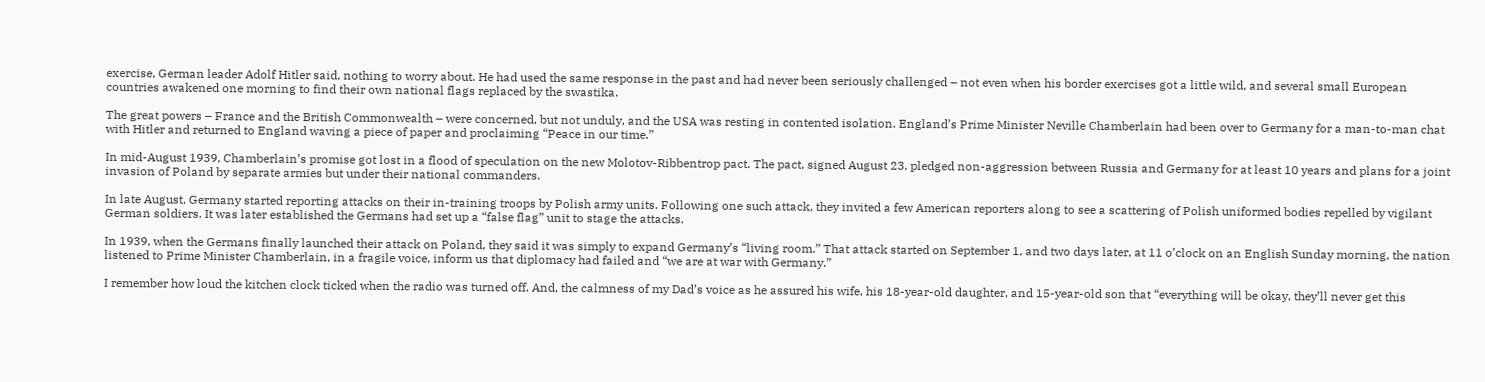exercise, German leader Adolf Hitler said, nothing to worry about. He had used the same response in the past and had never been seriously challenged – not even when his border exercises got a little wild, and several small European countries awakened one morning to find their own national flags replaced by the swastika.

The great powers – France and the British Commonwealth – were concerned, but not unduly, and the USA was resting in contented isolation. England’s Prime Minister Neville Chamberlain had been over to Germany for a man-to-man chat with Hitler and returned to England waving a piece of paper and proclaiming “Peace in our time.”

In mid-August 1939, Chamberlain’s promise got lost in a flood of speculation on the new Molotov-Ribbentrop pact. The pact, signed August 23, pledged non-aggression between Russia and Germany for at least 10 years and plans for a joint invasion of Poland by separate armies but under their national commanders.

In late August, Germany started reporting attacks on their in-training troops by Polish army units. Following one such attack, they invited a few American reporters along to see a scattering of Polish uniformed bodies repelled by vigilant German soldiers. It was later established the Germans had set up a “false flag” unit to stage the attacks.

In 1939, when the Germans finally launched their attack on Poland, they said it was simply to expand Germany’s “living room.” That attack started on September 1, and two days later, at 11 o’clock on an English Sunday morning, the nation listened to Prime Minister Chamberlain, in a fragile voice, inform us that diplomacy had failed and “we are at war with Germany.”

I remember how loud the kitchen clock ticked when the radio was turned off. And, the calmness of my Dad’s voice as he assured his wife, his 18-year-old daughter, and 15-year-old son that “everything will be okay, they’ll never get this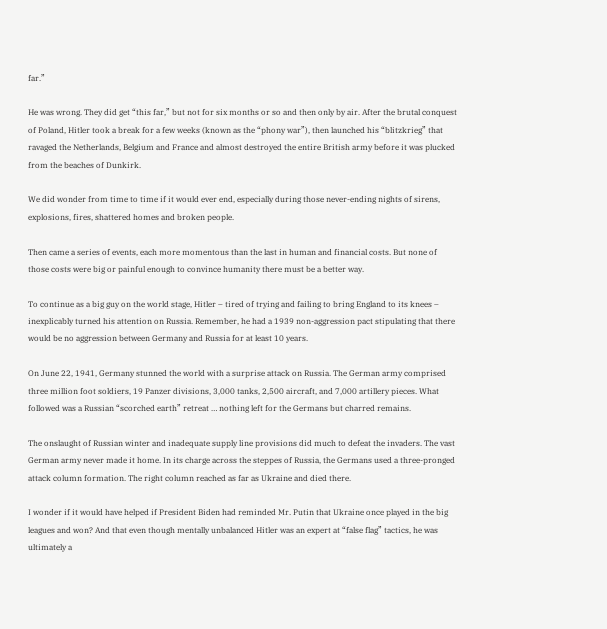far.”

He was wrong. They did get “this far,” but not for six months or so and then only by air. After the brutal conquest of Poland, Hitler took a break for a few weeks (known as the “phony war”), then launched his “blitzkrieg” that ravaged the Netherlands, Belgium and France and almost destroyed the entire British army before it was plucked from the beaches of Dunkirk.

We did wonder from time to time if it would ever end, especially during those never-ending nights of sirens, explosions, fires, shattered homes and broken people.

Then came a series of events, each more momentous than the last in human and financial costs. But none of those costs were big or painful enough to convince humanity there must be a better way.

To continue as a big guy on the world stage, Hitler – tired of trying and failing to bring England to its knees – inexplicably turned his attention on Russia. Remember, he had a 1939 non-aggression pact stipulating that there would be no aggression between Germany and Russia for at least 10 years.

On June 22, 1941, Germany stunned the world with a surprise attack on Russia. The German army comprised three million foot soldiers, 19 Panzer divisions, 3,000 tanks, 2,500 aircraft, and 7,000 artillery pieces. What followed was a Russian “scorched earth” retreat … nothing left for the Germans but charred remains.

The onslaught of Russian winter and inadequate supply line provisions did much to defeat the invaders. The vast German army never made it home. In its charge across the steppes of Russia, the Germans used a three-pronged attack column formation. The right column reached as far as Ukraine and died there.

I wonder if it would have helped if President Biden had reminded Mr. Putin that Ukraine once played in the big leagues and won? And that even though mentally unbalanced Hitler was an expert at “false flag” tactics, he was ultimately a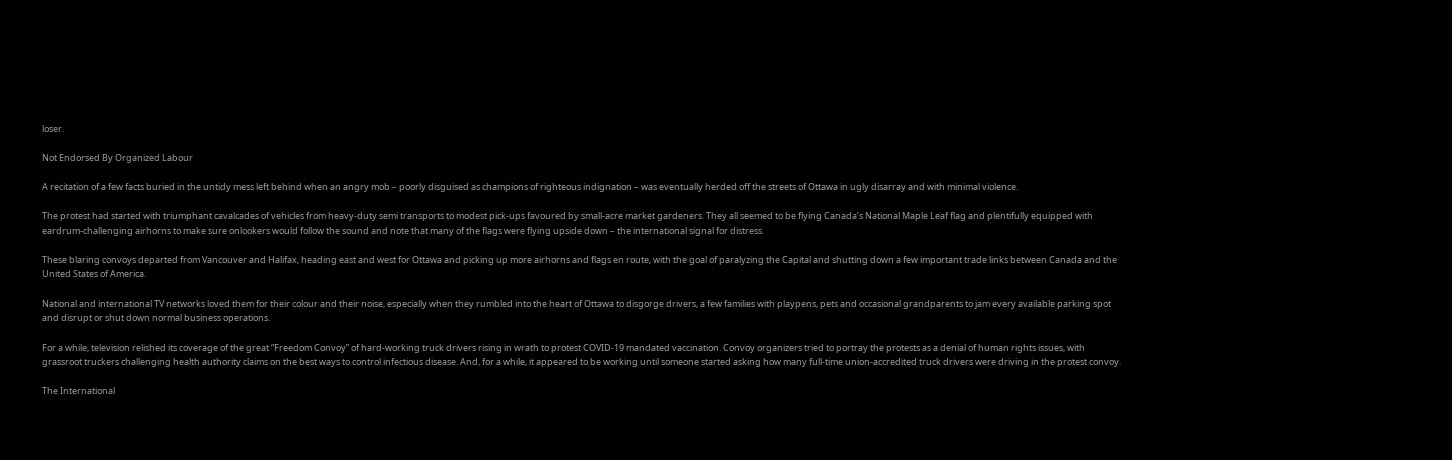loser.

Not Endorsed By Organized Labour

A recitation of a few facts buried in the untidy mess left behind when an angry mob – poorly disguised as champions of righteous indignation – was eventually herded off the streets of Ottawa in ugly disarray and with minimal violence.

The protest had started with triumphant cavalcades of vehicles from heavy-duty semi transports to modest pick-ups favoured by small-acre market gardeners. They all seemed to be flying Canada’s National Maple Leaf flag and plentifully equipped with eardrum-challenging airhorns to make sure onlookers would follow the sound and note that many of the flags were flying upside down – the international signal for distress.

These blaring convoys departed from Vancouver and Halifax, heading east and west for Ottawa and picking up more airhorns and flags en route, with the goal of paralyzing the Capital and shutting down a few important trade links between Canada and the United States of America.

National and international TV networks loved them for their colour and their noise, especially when they rumbled into the heart of Ottawa to disgorge drivers, a few families with playpens, pets and occasional grandparents to jam every available parking spot and disrupt or shut down normal business operations.

For a while, television relished its coverage of the great “Freedom Convoy” of hard-working truck drivers rising in wrath to protest COVID-19 mandated vaccination. Convoy organizers tried to portray the protests as a denial of human rights issues, with grassroot truckers challenging health authority claims on the best ways to control infectious disease. And, for a while, it appeared to be working until someone started asking how many full-time union-accredited truck drivers were driving in the protest convoy.

The International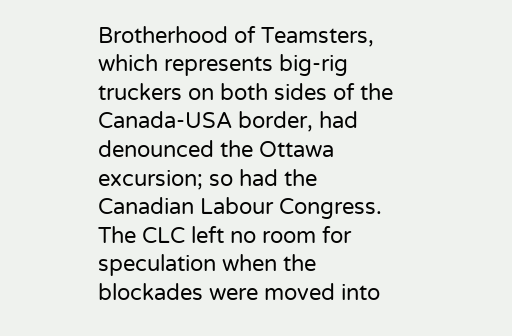Brotherhood of Teamsters, which represents big-rig truckers on both sides of the Canada-USA border, had denounced the Ottawa excursion; so had the Canadian Labour Congress. The CLC left no room for speculation when the blockades were moved into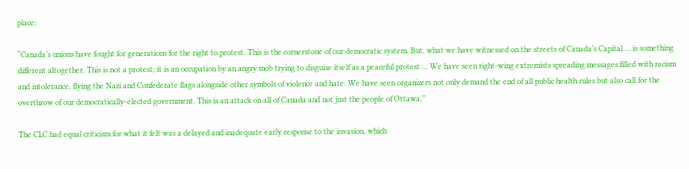place:

“Canada’s unions have fought for generations for the right to protest. This is the cornerstone of our democratic system. But, what we have witnessed on the streets of Canada’s Capital … is something different altogether. This is not a protest; it is an occupation by an angry mob trying to disguise itself as a peaceful protest … We have seen right-wing extremists spreading messages filled with racism and intolerance, flying the Nazi and Confederate flags alongside other symbols of violence and hate. We have seen organizers not only demand the end of all public health rules but also call for the overthrow of our democratically-elected government. This is an attack on all of Canada and not just the people of Ottawa.”

The CLC had equal criticism for what it felt was a delayed and inadequate early response to the invasion, which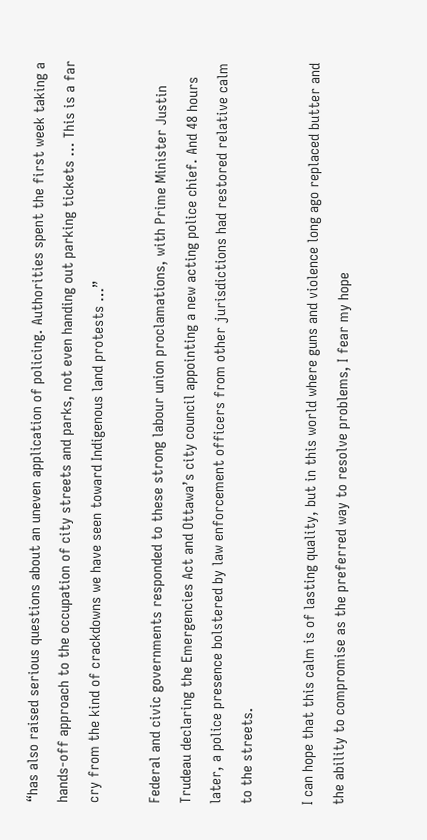“has also raised serious questions about an uneven application of policing. Authorities spent the first week taking a hands-off approach to the occupation of city streets and parks, not even handing out parking tickets … This is a far cry from the kind of crackdowns we have seen toward Indigenous land protests …”

Federal and civic governments responded to these strong labour union proclamations, with Prime Minister Justin Trudeau declaring the Emergencies Act and Ottawa’s city council appointing a new acting police chief. And 48 hours later, a police presence bolstered by law enforcement officers from other jurisdictions had restored relative calm to the streets.

I can hope that this calm is of lasting quality, but in this world where guns and violence long ago replaced butter and the ability to compromise as the preferred way to resolve problems, I fear my hope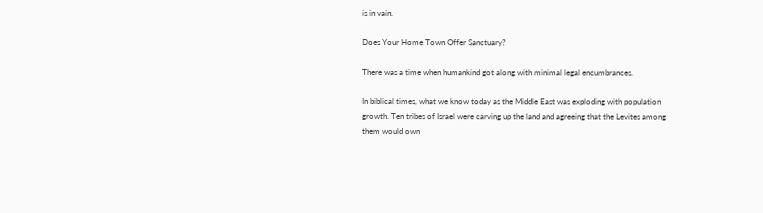is in vain.

Does Your Home Town Offer Sanctuary?

There was a time when humankind got along with minimal legal encumbrances.

In biblical times, what we know today as the Middle East was exploding with population growth. Ten tribes of Israel were carving up the land and agreeing that the Levites among them would own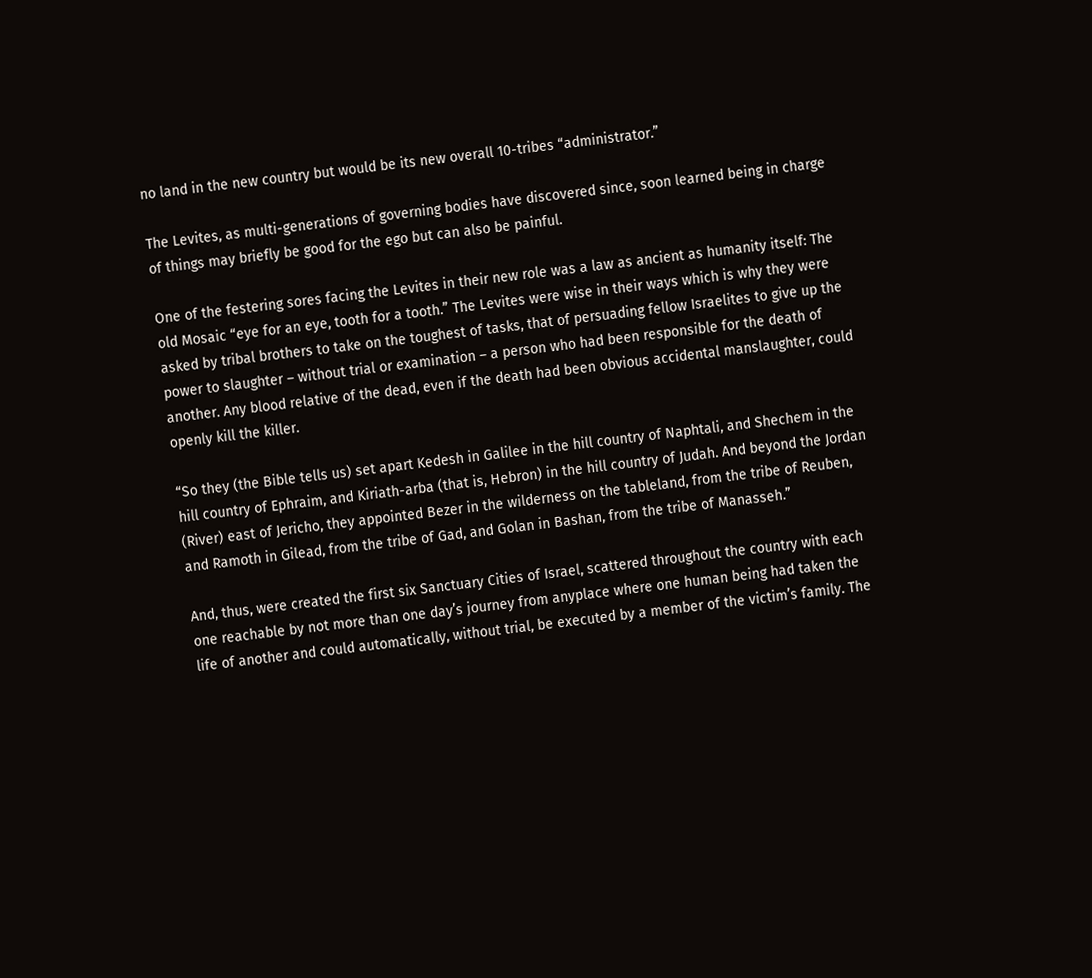no land in the new country but would be its new overall 10-tribes “administrator.”

The Levites, as multi-generations of governing bodies have discovered since, soon learned being in charge of things may briefly be good for the ego but can also be painful.

One of the festering sores facing the Levites in their new role was a law as ancient as humanity itself: The old Mosaic “eye for an eye, tooth for a tooth.” The Levites were wise in their ways which is why they were asked by tribal brothers to take on the toughest of tasks, that of persuading fellow Israelites to give up the power to slaughter – without trial or examination – a person who had been responsible for the death of another. Any blood relative of the dead, even if the death had been obvious accidental manslaughter, could openly kill the killer.

“So they (the Bible tells us) set apart Kedesh in Galilee in the hill country of Naphtali, and Shechem in the hill country of Ephraim, and Kiriath-arba (that is, Hebron) in the hill country of Judah. And beyond the Jordan (River) east of Jericho, they appointed Bezer in the wilderness on the tableland, from the tribe of Reuben, and Ramoth in Gilead, from the tribe of Gad, and Golan in Bashan, from the tribe of Manasseh.”

And, thus, were created the first six Sanctuary Cities of Israel, scattered throughout the country with each one reachable by not more than one day’s journey from anyplace where one human being had taken the life of another and could automatically, without trial, be executed by a member of the victim’s family. The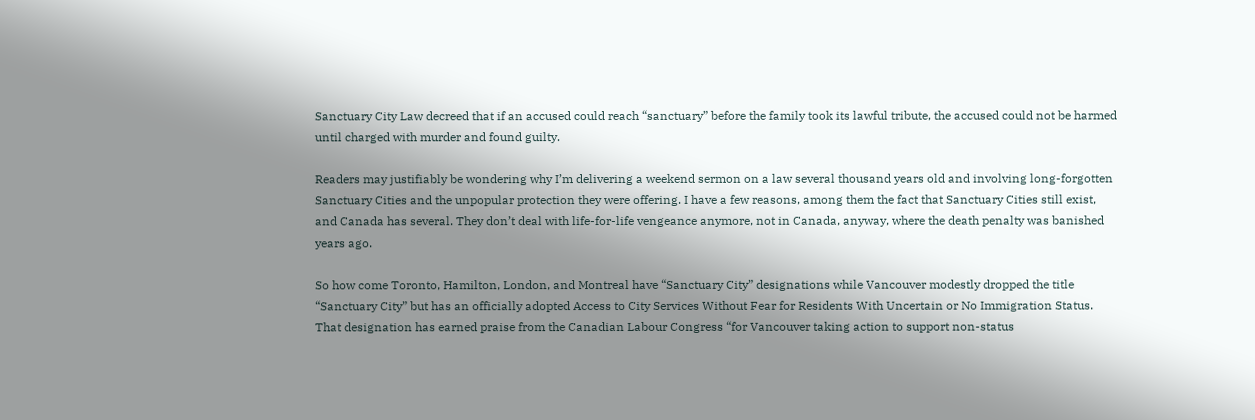Sanctuary City Law decreed that if an accused could reach “sanctuary” before the family took its lawful tribute, the accused could not be harmed until charged with murder and found guilty.

Readers may justifiably be wondering why I’m delivering a weekend sermon on a law several thousand years old and involving long-forgotten Sanctuary Cities and the unpopular protection they were offering. I have a few reasons, among them the fact that Sanctuary Cities still exist, and Canada has several. They don’t deal with life-for-life vengeance anymore, not in Canada, anyway, where the death penalty was banished years ago.

So how come Toronto, Hamilton, London, and Montreal have “Sanctuary City” designations while Vancouver modestly dropped the title “Sanctuary City” but has an officially adopted Access to City Services Without Fear for Residents With Uncertain or No Immigration Status. That designation has earned praise from the Canadian Labour Congress “for Vancouver taking action to support non-status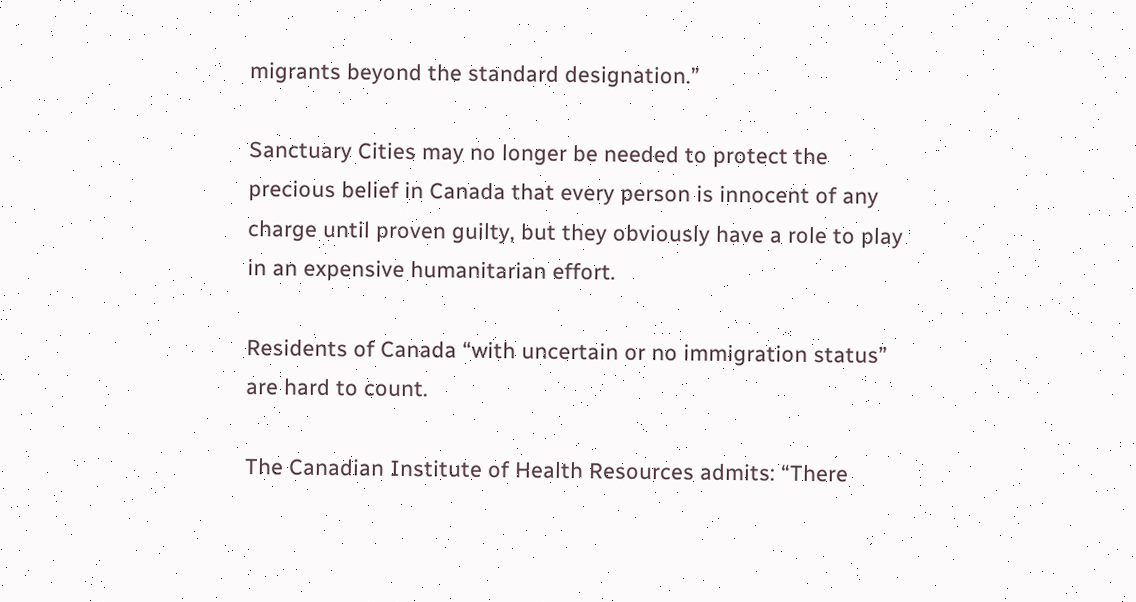migrants beyond the standard designation.”

Sanctuary Cities may no longer be needed to protect the precious belief in Canada that every person is innocent of any charge until proven guilty, but they obviously have a role to play in an expensive humanitarian effort.

Residents of Canada “with uncertain or no immigration status” are hard to count.

The Canadian Institute of Health Resources admits: “There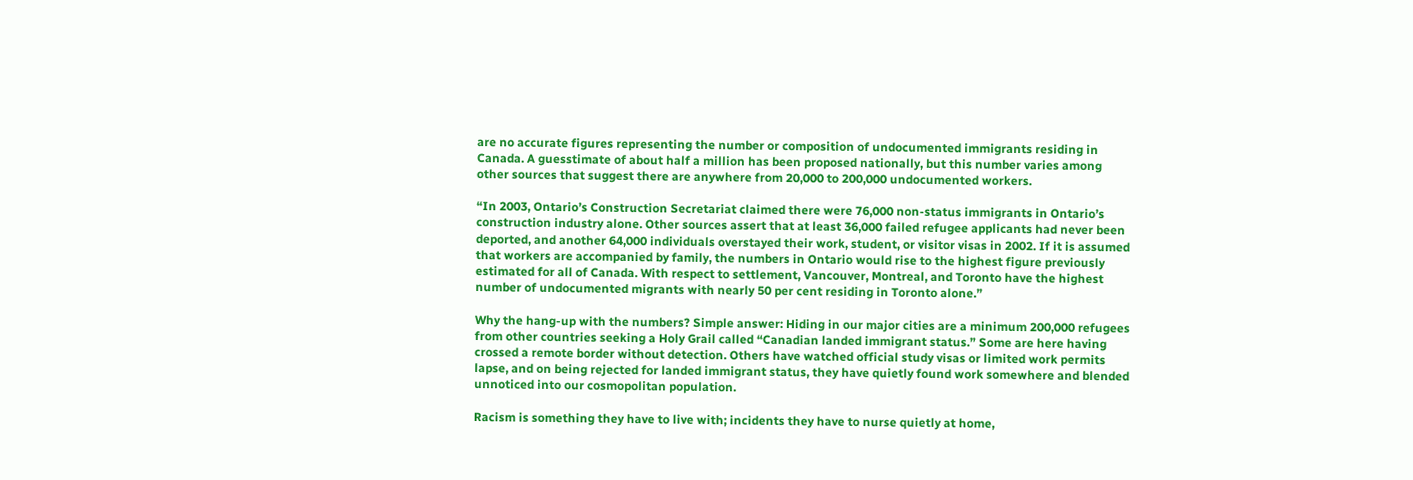are no accurate figures representing the number or composition of undocumented immigrants residing in Canada. A guesstimate of about half a million has been proposed nationally, but this number varies among other sources that suggest there are anywhere from 20,000 to 200,000 undocumented workers.

“In 2003, Ontario’s Construction Secretariat claimed there were 76,000 non-status immigrants in Ontario’s construction industry alone. Other sources assert that at least 36,000 failed refugee applicants had never been deported, and another 64,000 individuals overstayed their work, student, or visitor visas in 2002. If it is assumed that workers are accompanied by family, the numbers in Ontario would rise to the highest figure previously estimated for all of Canada. With respect to settlement, Vancouver, Montreal, and Toronto have the highest number of undocumented migrants with nearly 50 per cent residing in Toronto alone.”

Why the hang-up with the numbers? Simple answer: Hiding in our major cities are a minimum 200,000 refugees from other countries seeking a Holy Grail called “Canadian landed immigrant status.” Some are here having crossed a remote border without detection. Others have watched official study visas or limited work permits lapse, and on being rejected for landed immigrant status, they have quietly found work somewhere and blended unnoticed into our cosmopolitan population.

Racism is something they have to live with; incidents they have to nurse quietly at home,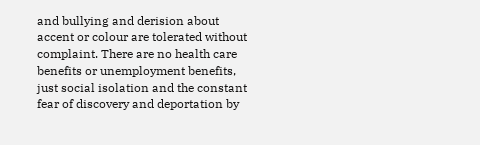and bullying and derision about accent or colour are tolerated without complaint. There are no health care benefits or unemployment benefits, just social isolation and the constant fear of discovery and deportation by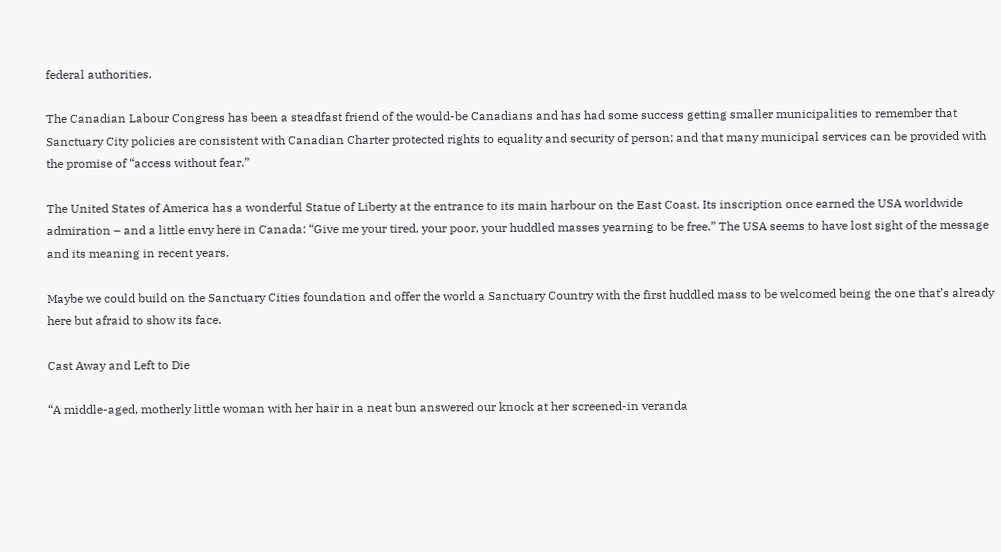federal authorities.

The Canadian Labour Congress has been a steadfast friend of the would-be Canadians and has had some success getting smaller municipalities to remember that Sanctuary City policies are consistent with Canadian Charter protected rights to equality and security of person; and that many municipal services can be provided with the promise of “access without fear.”

The United States of America has a wonderful Statue of Liberty at the entrance to its main harbour on the East Coast. Its inscription once earned the USA worldwide admiration – and a little envy here in Canada: “Give me your tired, your poor, your huddled masses yearning to be free.” The USA seems to have lost sight of the message and its meaning in recent years.

Maybe we could build on the Sanctuary Cities foundation and offer the world a Sanctuary Country with the first huddled mass to be welcomed being the one that’s already here but afraid to show its face.

Cast Away and Left to Die

“A middle-aged, motherly little woman with her hair in a neat bun answered our knock at her screened-in veranda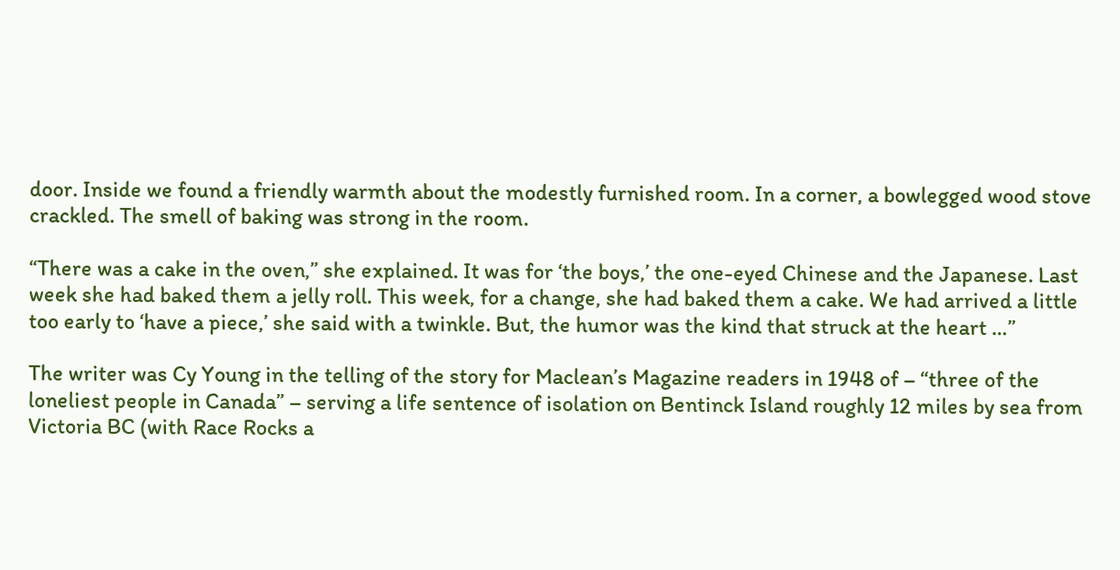door. Inside we found a friendly warmth about the modestly furnished room. In a corner, a bowlegged wood stove crackled. The smell of baking was strong in the room.

“There was a cake in the oven,” she explained. It was for ‘the boys,’ the one-eyed Chinese and the Japanese. Last week she had baked them a jelly roll. This week, for a change, she had baked them a cake. We had arrived a little too early to ‘have a piece,’ she said with a twinkle. But, the humor was the kind that struck at the heart …”

The writer was Cy Young in the telling of the story for Maclean’s Magazine readers in 1948 of – “three of the loneliest people in Canada” – serving a life sentence of isolation on Bentinck Island roughly 12 miles by sea from Victoria BC (with Race Rocks a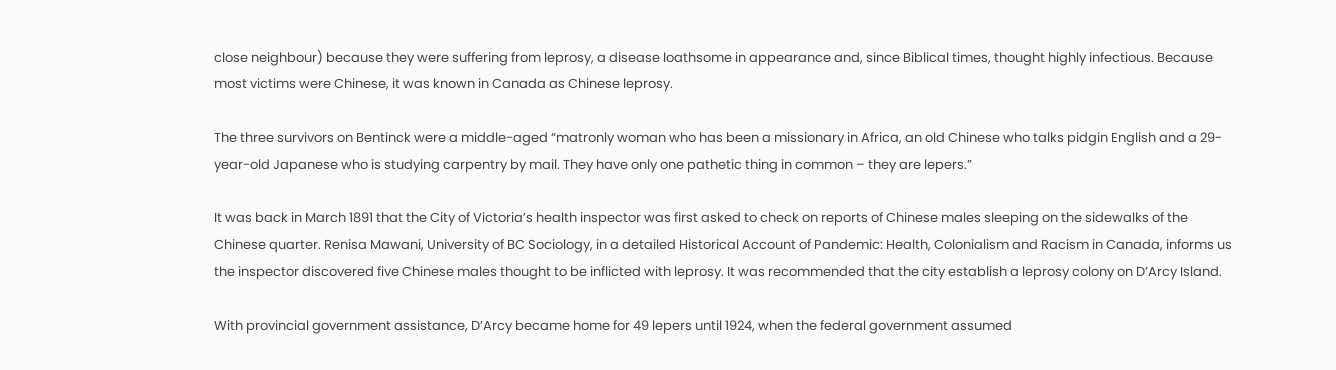close neighbour) because they were suffering from leprosy, a disease loathsome in appearance and, since Biblical times, thought highly infectious. Because most victims were Chinese, it was known in Canada as Chinese leprosy.

The three survivors on Bentinck were a middle-aged “matronly woman who has been a missionary in Africa, an old Chinese who talks pidgin English and a 29-year-old Japanese who is studying carpentry by mail. They have only one pathetic thing in common – they are lepers.”

It was back in March 1891 that the City of Victoria’s health inspector was first asked to check on reports of Chinese males sleeping on the sidewalks of the Chinese quarter. Renisa Mawani, University of BC Sociology, in a detailed Historical Account of Pandemic: Health, Colonialism and Racism in Canada, informs us the inspector discovered five Chinese males thought to be inflicted with leprosy. It was recommended that the city establish a leprosy colony on D’Arcy Island.

With provincial government assistance, D’Arcy became home for 49 lepers until 1924, when the federal government assumed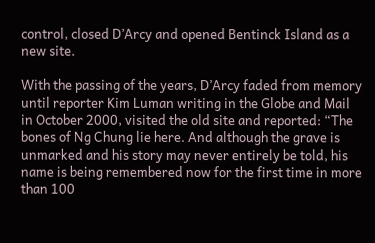control, closed D’Arcy and opened Bentinck Island as a new site.

With the passing of the years, D’Arcy faded from memory until reporter Kim Luman writing in the Globe and Mail in October 2000, visited the old site and reported: “The bones of Ng Chung lie here. And although the grave is unmarked and his story may never entirely be told, his name is being remembered now for the first time in more than 100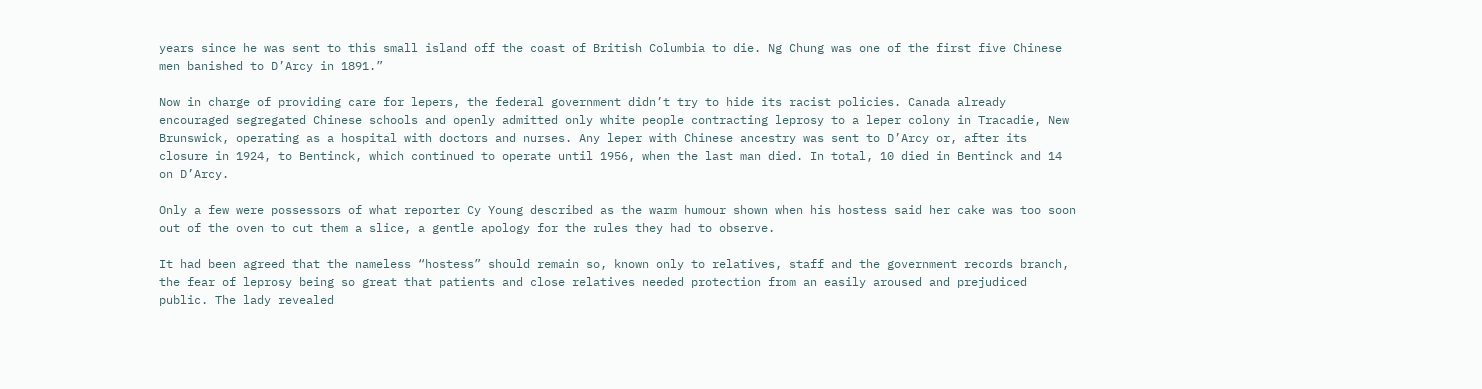years since he was sent to this small island off the coast of British Columbia to die. Ng Chung was one of the first five Chinese men banished to D’Arcy in 1891.”

Now in charge of providing care for lepers, the federal government didn’t try to hide its racist policies. Canada already encouraged segregated Chinese schools and openly admitted only white people contracting leprosy to a leper colony in Tracadie, New Brunswick, operating as a hospital with doctors and nurses. Any leper with Chinese ancestry was sent to D’Arcy or, after its closure in 1924, to Bentinck, which continued to operate until 1956, when the last man died. In total, 10 died in Bentinck and 14 on D’Arcy.

Only a few were possessors of what reporter Cy Young described as the warm humour shown when his hostess said her cake was too soon out of the oven to cut them a slice, a gentle apology for the rules they had to observe.

It had been agreed that the nameless “hostess” should remain so, known only to relatives, staff and the government records branch, the fear of leprosy being so great that patients and close relatives needed protection from an easily aroused and prejudiced public. The lady revealed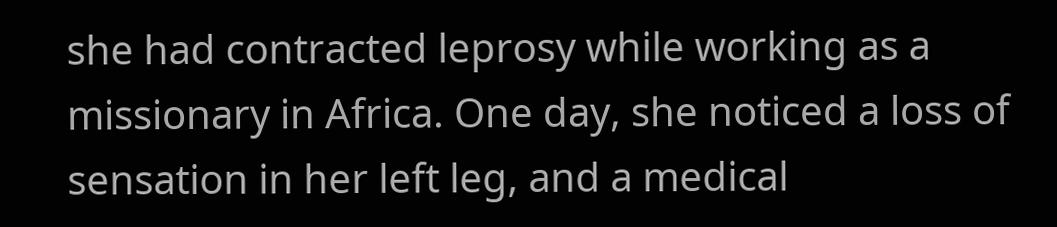she had contracted leprosy while working as a missionary in Africa. One day, she noticed a loss of sensation in her left leg, and a medical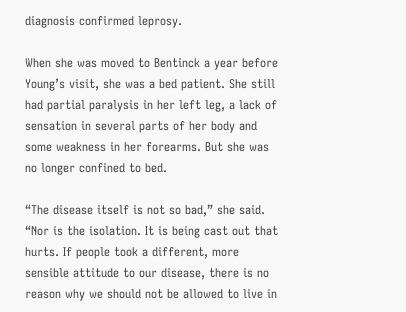diagnosis confirmed leprosy.

When she was moved to Bentinck a year before Young’s visit, she was a bed patient. She still had partial paralysis in her left leg, a lack of sensation in several parts of her body and some weakness in her forearms. But she was no longer confined to bed.

“The disease itself is not so bad,” she said. “Nor is the isolation. It is being cast out that hurts. If people took a different, more sensible attitude to our disease, there is no reason why we should not be allowed to live in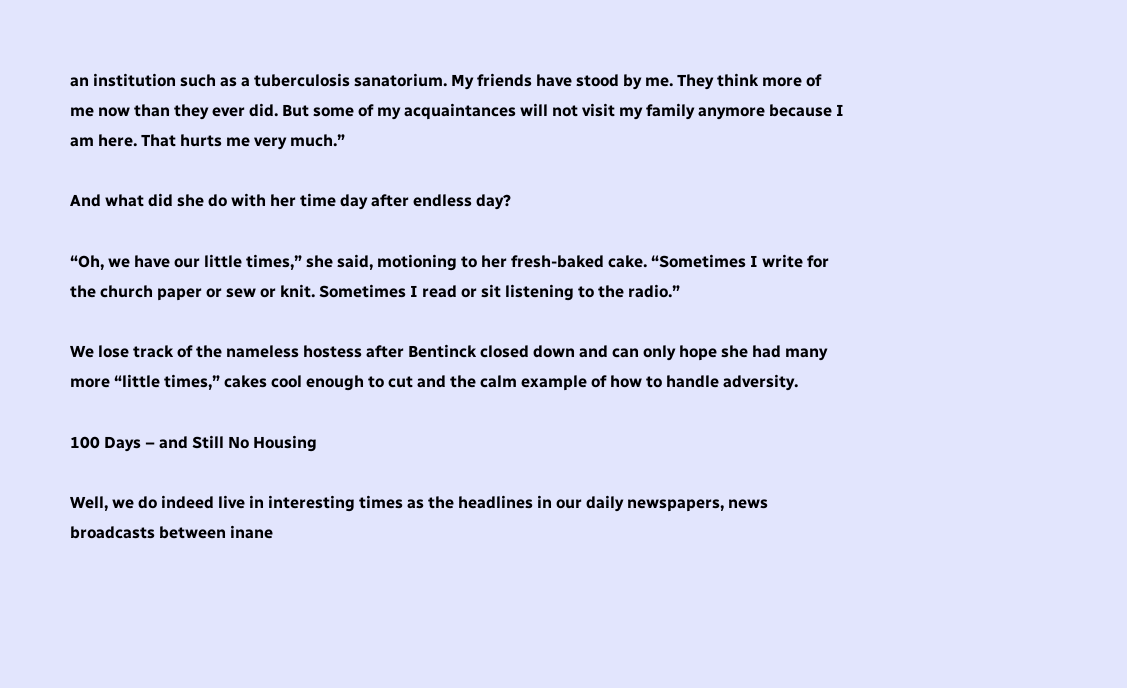an institution such as a tuberculosis sanatorium. My friends have stood by me. They think more of me now than they ever did. But some of my acquaintances will not visit my family anymore because I am here. That hurts me very much.”

And what did she do with her time day after endless day?

“Oh, we have our little times,” she said, motioning to her fresh-baked cake. “Sometimes I write for the church paper or sew or knit. Sometimes I read or sit listening to the radio.”

We lose track of the nameless hostess after Bentinck closed down and can only hope she had many more “little times,” cakes cool enough to cut and the calm example of how to handle adversity.

100 Days – and Still No Housing

Well, we do indeed live in interesting times as the headlines in our daily newspapers, news broadcasts between inane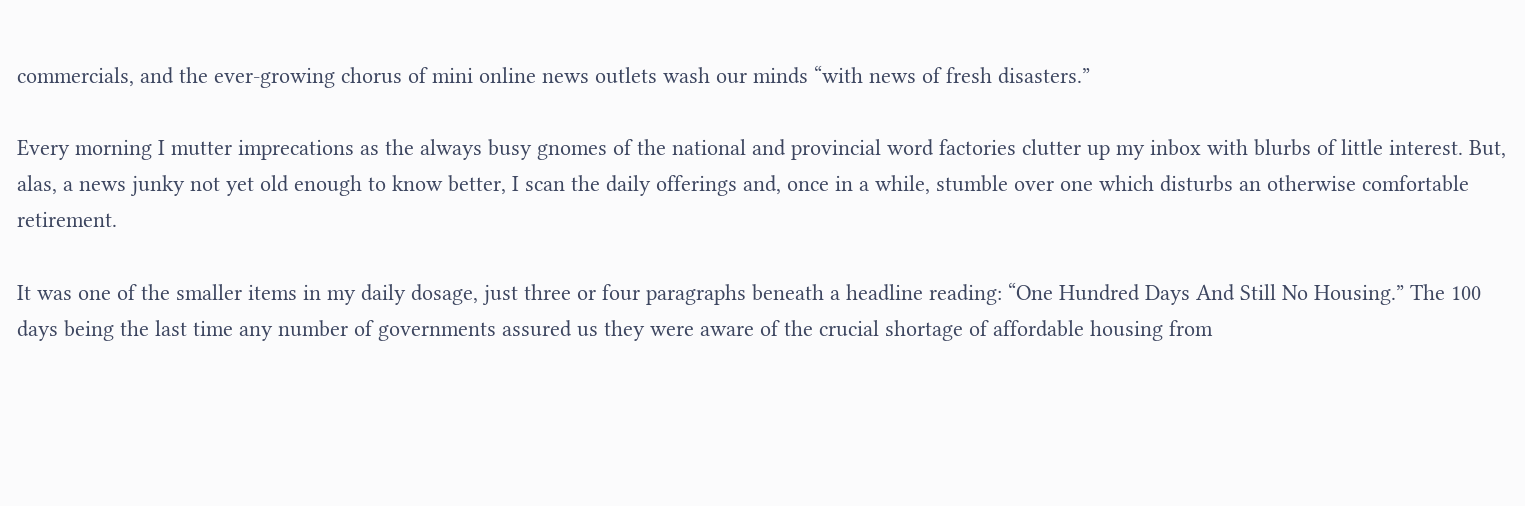commercials, and the ever-growing chorus of mini online news outlets wash our minds “with news of fresh disasters.”

Every morning I mutter imprecations as the always busy gnomes of the national and provincial word factories clutter up my inbox with blurbs of little interest. But, alas, a news junky not yet old enough to know better, I scan the daily offerings and, once in a while, stumble over one which disturbs an otherwise comfortable retirement.

It was one of the smaller items in my daily dosage, just three or four paragraphs beneath a headline reading: “One Hundred Days And Still No Housing.” The 100 days being the last time any number of governments assured us they were aware of the crucial shortage of affordable housing from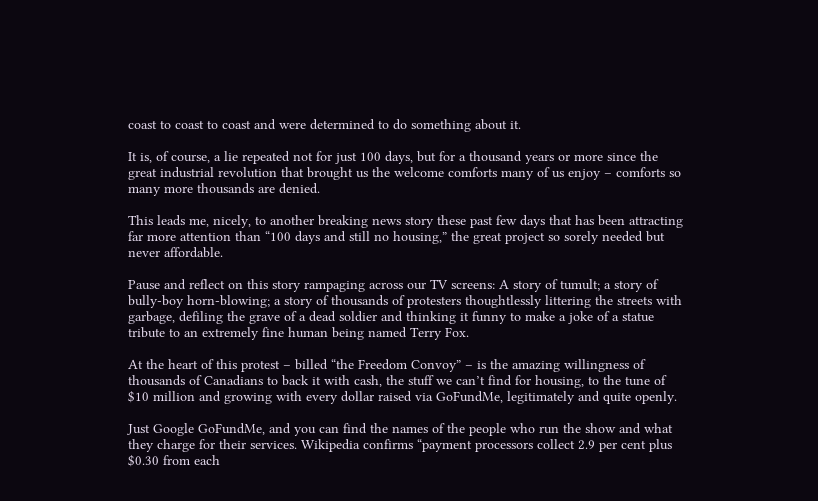coast to coast to coast and were determined to do something about it.

It is, of course, a lie repeated not for just 100 days, but for a thousand years or more since the great industrial revolution that brought us the welcome comforts many of us enjoy – comforts so many more thousands are denied.

This leads me, nicely, to another breaking news story these past few days that has been attracting far more attention than “100 days and still no housing,” the great project so sorely needed but never affordable.

Pause and reflect on this story rampaging across our TV screens: A story of tumult; a story of bully-boy horn-blowing; a story of thousands of protesters thoughtlessly littering the streets with garbage, defiling the grave of a dead soldier and thinking it funny to make a joke of a statue tribute to an extremely fine human being named Terry Fox.

At the heart of this protest – billed “the Freedom Convoy” – is the amazing willingness of thousands of Canadians to back it with cash, the stuff we can’t find for housing, to the tune of $10 million and growing with every dollar raised via GoFundMe, legitimately and quite openly.

Just Google GoFundMe, and you can find the names of the people who run the show and what they charge for their services. Wikipedia confirms “payment processors collect 2.9 per cent plus $0.30 from each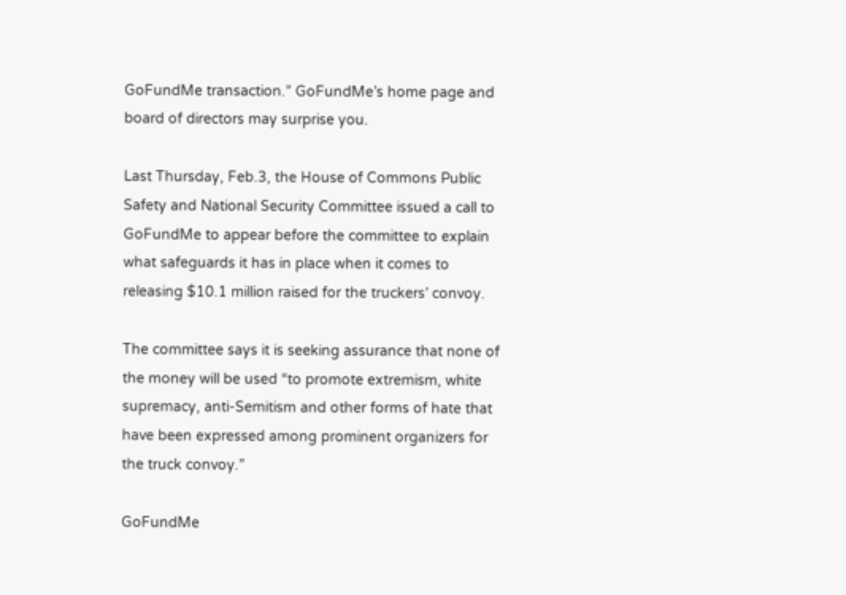GoFundMe transaction.” GoFundMe’s home page and board of directors may surprise you.

Last Thursday, Feb.3, the House of Commons Public Safety and National Security Committee issued a call to GoFundMe to appear before the committee to explain what safeguards it has in place when it comes to releasing $10.1 million raised for the truckers’ convoy.

The committee says it is seeking assurance that none of the money will be used “to promote extremism, white supremacy, anti-Semitism and other forms of hate that have been expressed among prominent organizers for the truck convoy.”

GoFundMe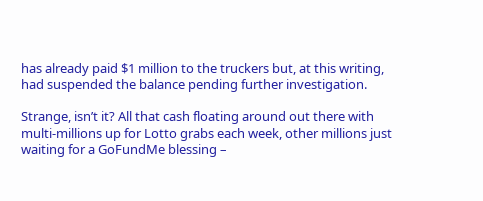has already paid $1 million to the truckers but, at this writing, had suspended the balance pending further investigation.

Strange, isn’t it? All that cash floating around out there with multi-millions up for Lotto grabs each week, other millions just waiting for a GoFundMe blessing –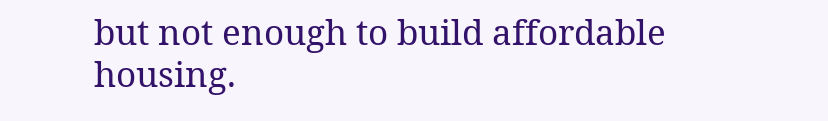but not enough to build affordable housing.